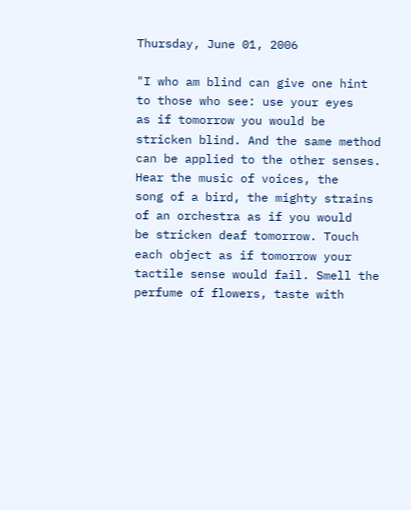Thursday, June 01, 2006

"I who am blind can give one hint to those who see: use your eyes
as if tomorrow you would be stricken blind. And the same method
can be applied to the other senses. Hear the music of voices, the
song of a bird, the mighty strains of an orchestra as if you would
be stricken deaf tomorrow. Touch each object as if tomorrow your
tactile sense would fail. Smell the perfume of flowers, taste with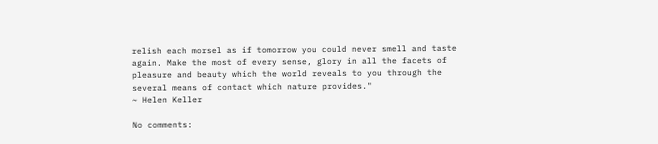relish each morsel as if tomorrow you could never smell and taste
again. Make the most of every sense, glory in all the facets of
pleasure and beauty which the world reveals to you through the
several means of contact which nature provides."
~ Helen Keller

No comments: